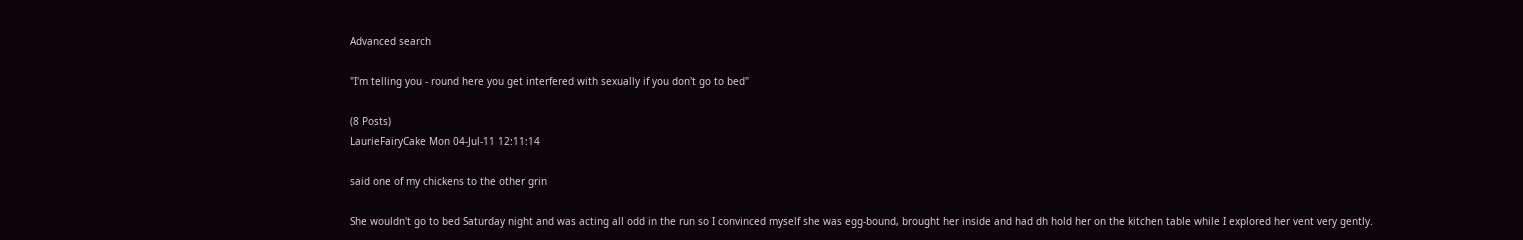Advanced search

"I'm telling you - round here you get interfered with sexually if you don't go to bed"

(8 Posts)
LaurieFairyCake Mon 04-Jul-11 12:11:14

said one of my chickens to the other grin

She wouldn't go to bed Saturday night and was acting all odd in the run so I convinced myself she was egg-bound, brought her inside and had dh hold her on the kitchen table while I explored her vent very gently.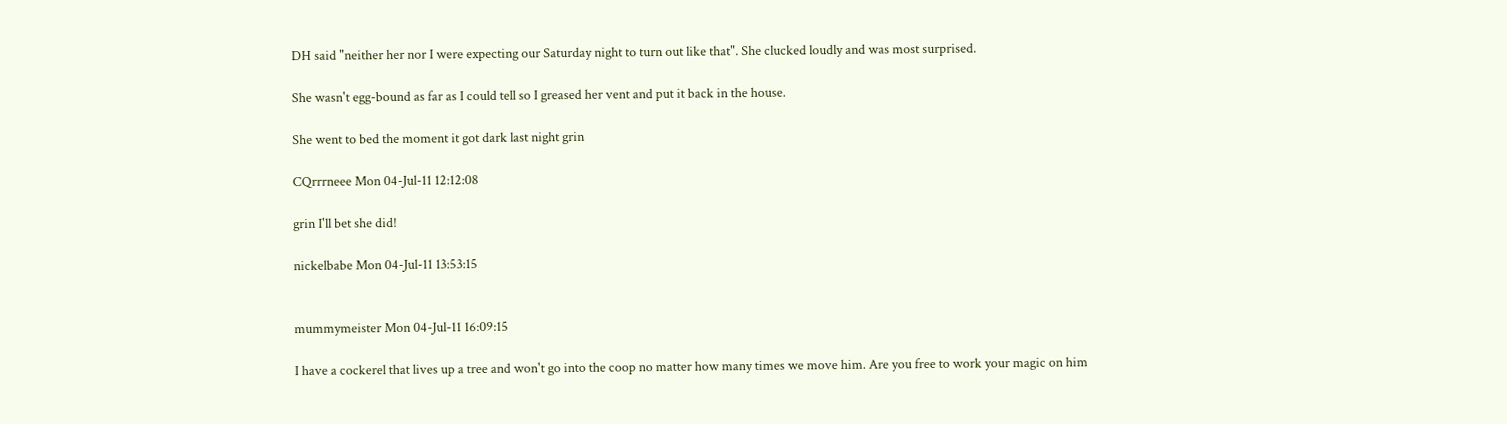DH said "neither her nor I were expecting our Saturday night to turn out like that". She clucked loudly and was most surprised.

She wasn't egg-bound as far as I could tell so I greased her vent and put it back in the house.

She went to bed the moment it got dark last night grin

CQrrrneee Mon 04-Jul-11 12:12:08

grin I'll bet she did!

nickelbabe Mon 04-Jul-11 13:53:15


mummymeister Mon 04-Jul-11 16:09:15

I have a cockerel that lives up a tree and won't go into the coop no matter how many times we move him. Are you free to work your magic on him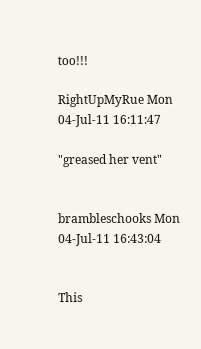too!!!

RightUpMyRue Mon 04-Jul-11 16:11:47

"greased her vent"


brambleschooks Mon 04-Jul-11 16:43:04


This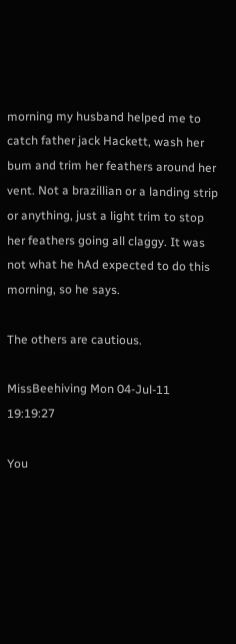morning my husband helped me to catch father jack Hackett, wash her bum and trim her feathers around her vent. Not a brazillian or a landing strip or anything, just a light trim to stop her feathers going all claggy. It was not what he hAd expected to do this morning, so he says.

The others are cautious.

MissBeehiving Mon 04-Jul-11 19:19:27

You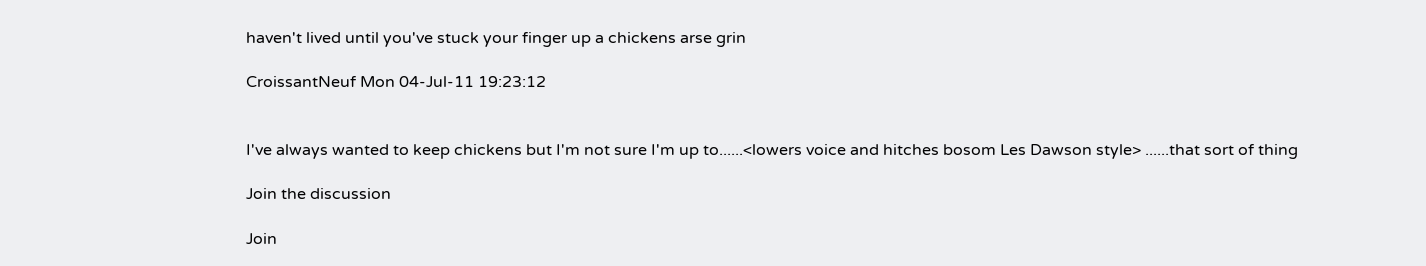haven't lived until you've stuck your finger up a chickens arse grin

CroissantNeuf Mon 04-Jul-11 19:23:12


I've always wanted to keep chickens but I'm not sure I'm up to......<lowers voice and hitches bosom Les Dawson style> ......that sort of thing

Join the discussion

Join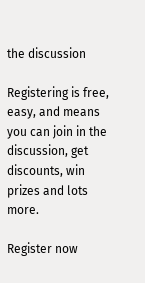the discussion

Registering is free, easy, and means you can join in the discussion, get discounts, win prizes and lots more.

Register now